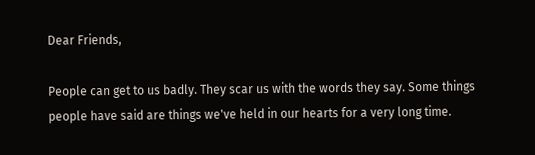Dear Friends,

People can get to us badly. They scar us with the words they say. Some things people have said are things we've held in our hearts for a very long time.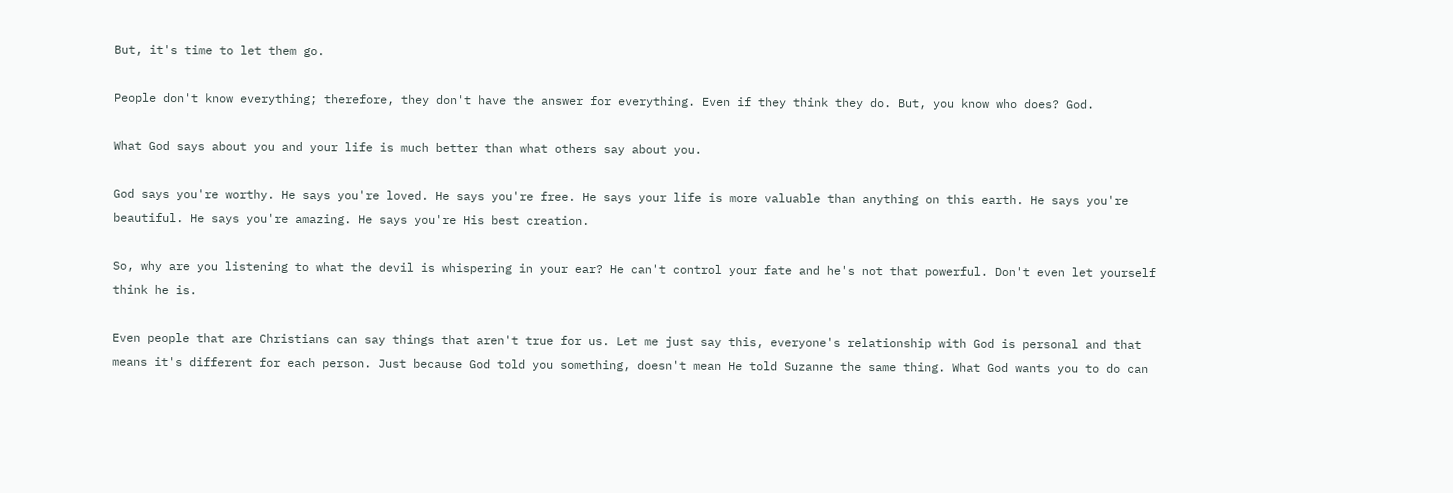But, it's time to let them go.

People don't know everything; therefore, they don't have the answer for everything. Even if they think they do. But, you know who does? God.

What God says about you and your life is much better than what others say about you.

God says you're worthy. He says you're loved. He says you're free. He says your life is more valuable than anything on this earth. He says you're beautiful. He says you're amazing. He says you're His best creation.

So, why are you listening to what the devil is whispering in your ear? He can't control your fate and he's not that powerful. Don't even let yourself think he is.

Even people that are Christians can say things that aren't true for us. Let me just say this, everyone's relationship with God is personal and that means it's different for each person. Just because God told you something, doesn't mean He told Suzanne the same thing. What God wants you to do can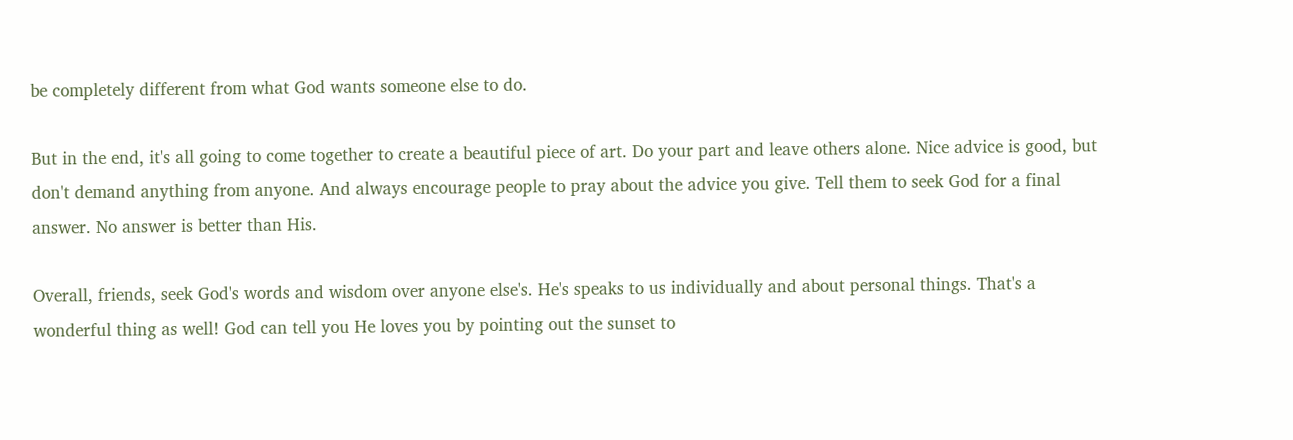be completely different from what God wants someone else to do.

But in the end, it's all going to come together to create a beautiful piece of art. Do your part and leave others alone. Nice advice is good, but don't demand anything from anyone. And always encourage people to pray about the advice you give. Tell them to seek God for a final answer. No answer is better than His.

Overall, friends, seek God's words and wisdom over anyone else's. He's speaks to us individually and about personal things. That's a wonderful thing as well! God can tell you He loves you by pointing out the sunset to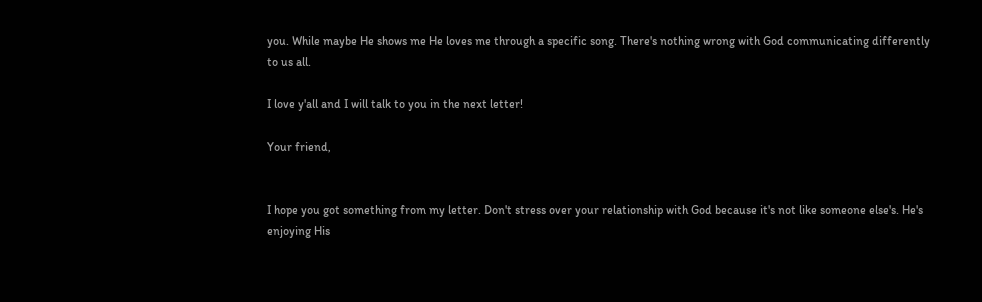you. While maybe He shows me He loves me through a specific song. There's nothing wrong with God communicating differently to us all.

I love y'all and I will talk to you in the next letter!

Your friend,


I hope you got something from my letter. Don't stress over your relationship with God because it's not like someone else's. He's enjoying His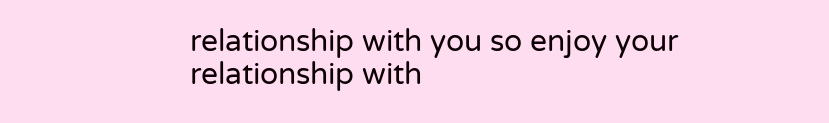relationship with you so enjoy your relationship with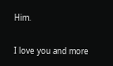Him.

I love you and more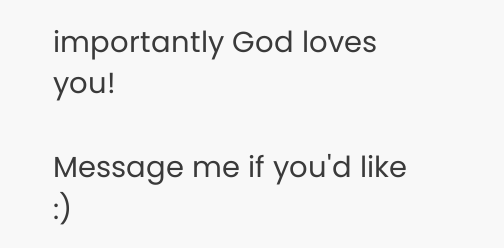importantly God loves you!

Message me if you'd like :)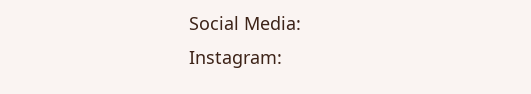Social Media:
Instagram: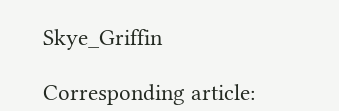Skye_Griffin

Corresponding article: